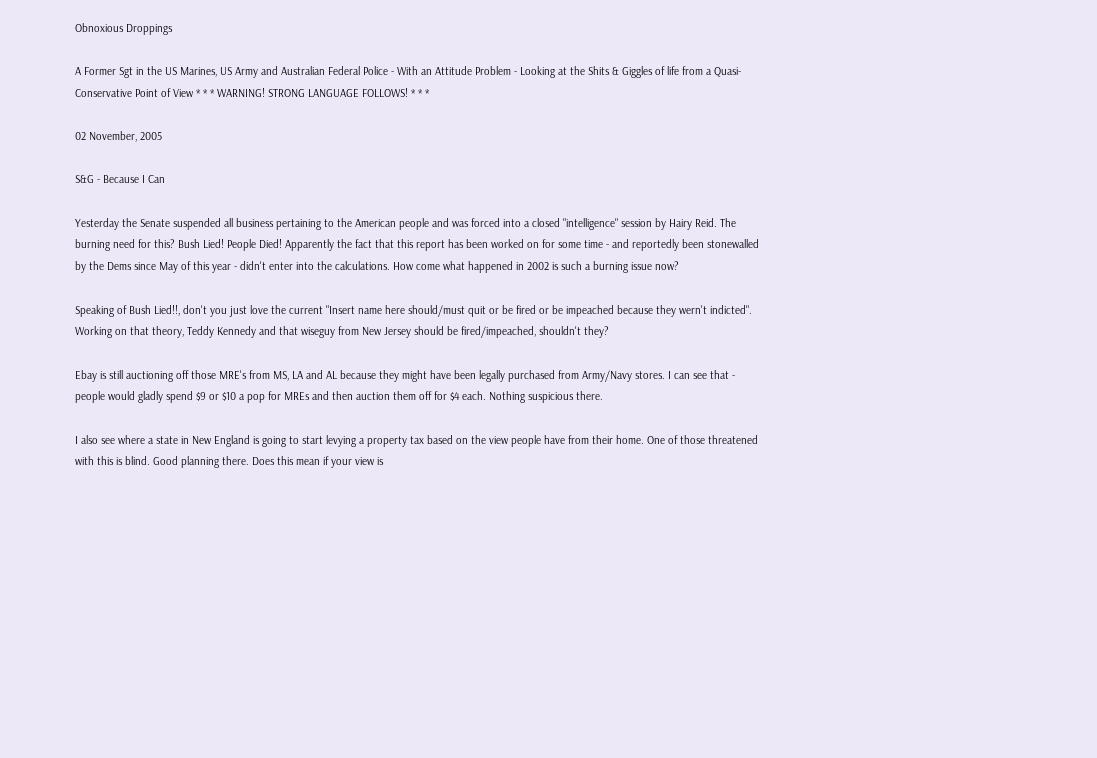Obnoxious Droppings

A Former Sgt in the US Marines, US Army and Australian Federal Police - With an Attitude Problem - Looking at the Shits & Giggles of life from a Quasi-Conservative Point of View * * * WARNING! STRONG LANGUAGE FOLLOWS! * * *

02 November, 2005

S&G - Because I Can

Yesterday the Senate suspended all business pertaining to the American people and was forced into a closed "intelligence" session by Hairy Reid. The burning need for this? Bush Lied! People Died! Apparently the fact that this report has been worked on for some time - and reportedly been stonewalled by the Dems since May of this year - didn't enter into the calculations. How come what happened in 2002 is such a burning issue now?

Speaking of Bush Lied!!, don't you just love the current "Insert name here should/must quit or be fired or be impeached because they wern't indicted". Working on that theory, Teddy Kennedy and that wiseguy from New Jersey should be fired/impeached, shouldn't they?

Ebay is still auctioning off those MRE's from MS, LA and AL because they might have been legally purchased from Army/Navy stores. I can see that - people would gladly spend $9 or $10 a pop for MREs and then auction them off for $4 each. Nothing suspicious there.

I also see where a state in New England is going to start levying a property tax based on the view people have from their home. One of those threatened with this is blind. Good planning there. Does this mean if your view is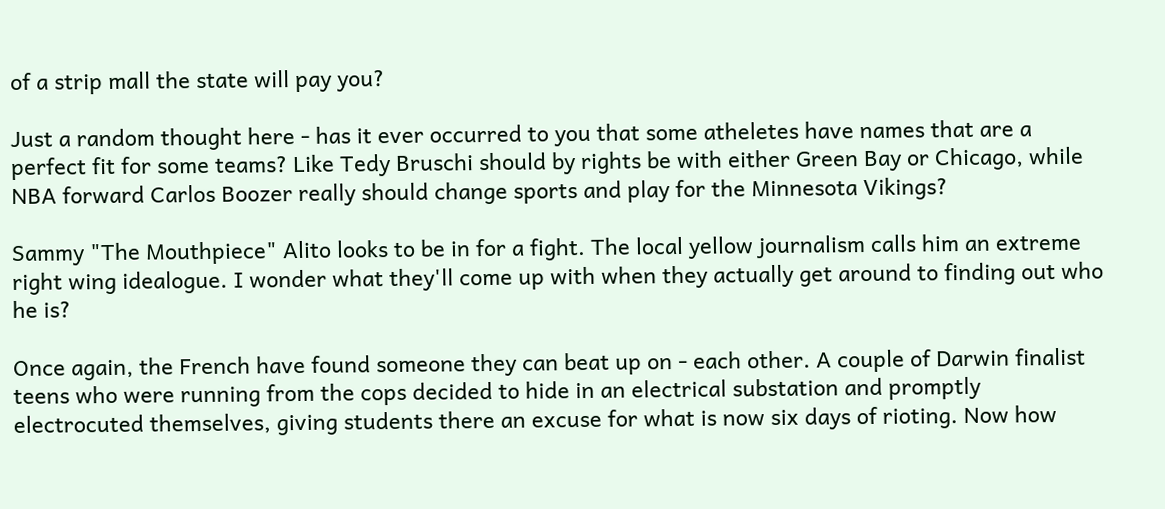of a strip mall the state will pay you?

Just a random thought here - has it ever occurred to you that some atheletes have names that are a perfect fit for some teams? Like Tedy Bruschi should by rights be with either Green Bay or Chicago, while NBA forward Carlos Boozer really should change sports and play for the Minnesota Vikings?

Sammy "The Mouthpiece" Alito looks to be in for a fight. The local yellow journalism calls him an extreme right wing idealogue. I wonder what they'll come up with when they actually get around to finding out who he is?

Once again, the French have found someone they can beat up on - each other. A couple of Darwin finalist teens who were running from the cops decided to hide in an electrical substation and promptly electrocuted themselves, giving students there an excuse for what is now six days of rioting. Now how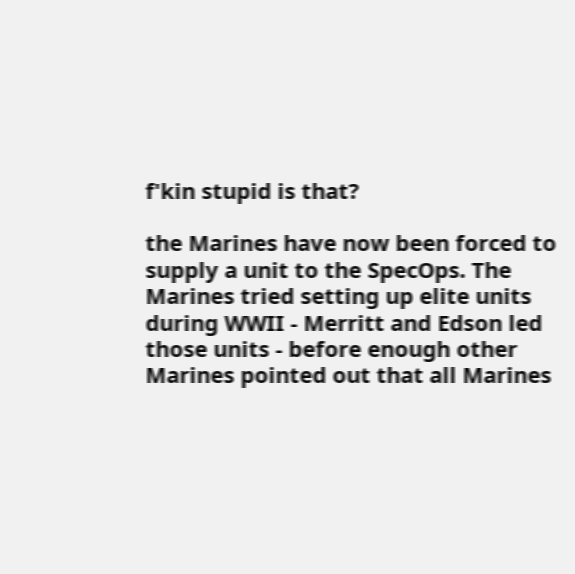f'kin stupid is that?

the Marines have now been forced to supply a unit to the SpecOps. The Marines tried setting up elite units during WWII - Merritt and Edson led those units - before enough other Marines pointed out that all Marines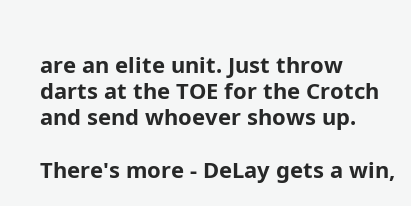are an elite unit. Just throw darts at the TOE for the Crotch and send whoever shows up.

There's more - DeLay gets a win,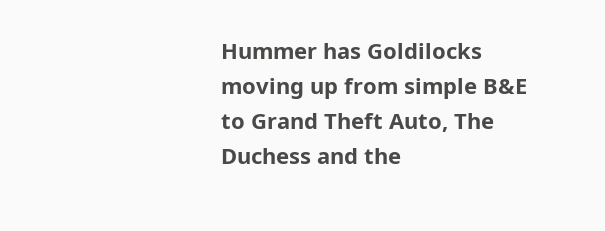Hummer has Goldilocks moving up from simple B&E to Grand Theft Auto, The Duchess and the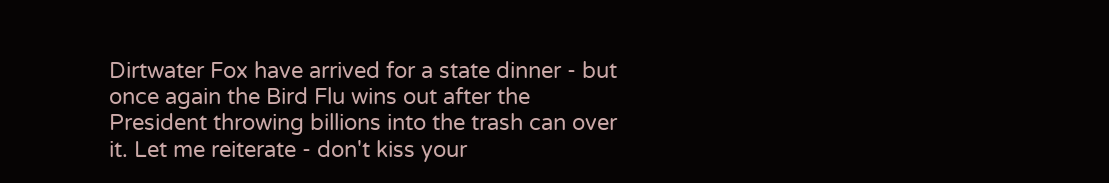Dirtwater Fox have arrived for a state dinner - but once again the Bird Flu wins out after the President throwing billions into the trash can over it. Let me reiterate - don't kiss your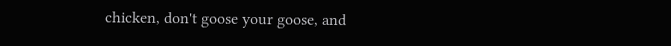chicken, don't goose your goose, and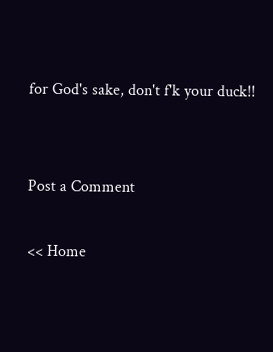for God's sake, don't f'k your duck!!


Post a Comment

<< Home